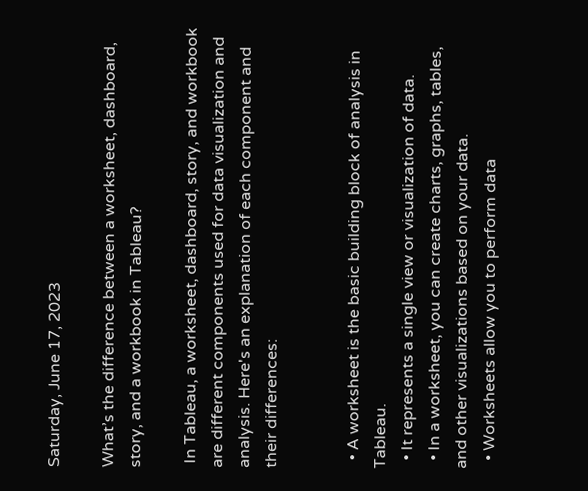Saturday, June 17, 2023

What’s the difference between a worksheet, dashboard, story, and a workbook in Tableau?

 In Tableau, a worksheet, dashboard, story, and workbook are different components used for data visualization and analysis. Here's an explanation of each component and their differences:


  • A worksheet is the basic building block of analysis in Tableau.
  • It represents a single view or visualization of data.
  • In a worksheet, you can create charts, graphs, tables, and other visualizations based on your data.
  • Worksheets allow you to perform data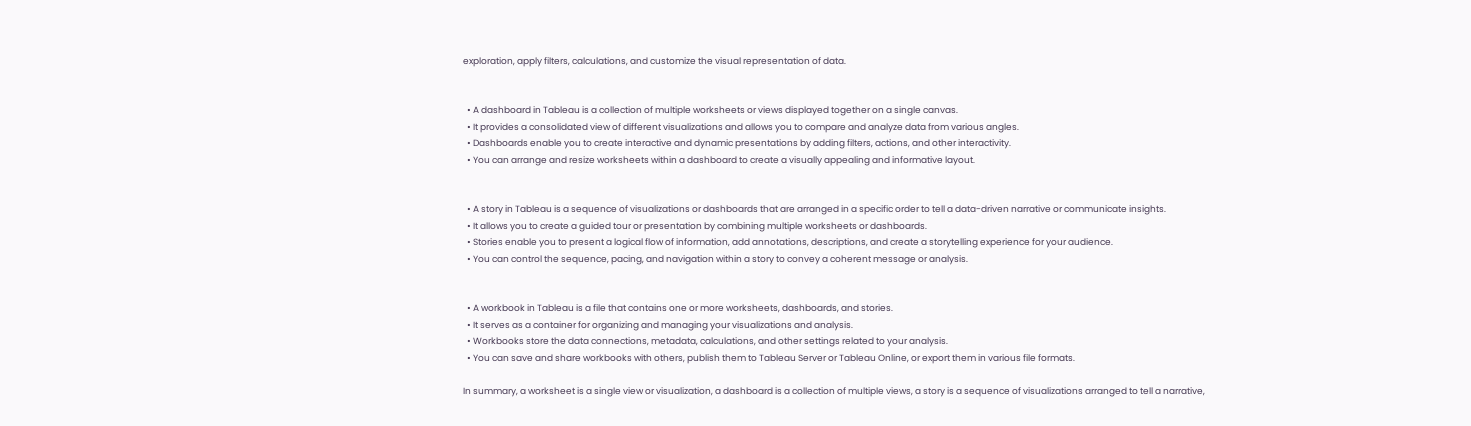exploration, apply filters, calculations, and customize the visual representation of data.


  • A dashboard in Tableau is a collection of multiple worksheets or views displayed together on a single canvas.
  • It provides a consolidated view of different visualizations and allows you to compare and analyze data from various angles.
  • Dashboards enable you to create interactive and dynamic presentations by adding filters, actions, and other interactivity.
  • You can arrange and resize worksheets within a dashboard to create a visually appealing and informative layout.


  • A story in Tableau is a sequence of visualizations or dashboards that are arranged in a specific order to tell a data-driven narrative or communicate insights.
  • It allows you to create a guided tour or presentation by combining multiple worksheets or dashboards.
  • Stories enable you to present a logical flow of information, add annotations, descriptions, and create a storytelling experience for your audience.
  • You can control the sequence, pacing, and navigation within a story to convey a coherent message or analysis.


  • A workbook in Tableau is a file that contains one or more worksheets, dashboards, and stories.
  • It serves as a container for organizing and managing your visualizations and analysis.
  • Workbooks store the data connections, metadata, calculations, and other settings related to your analysis.
  • You can save and share workbooks with others, publish them to Tableau Server or Tableau Online, or export them in various file formats.

In summary, a worksheet is a single view or visualization, a dashboard is a collection of multiple views, a story is a sequence of visualizations arranged to tell a narrative,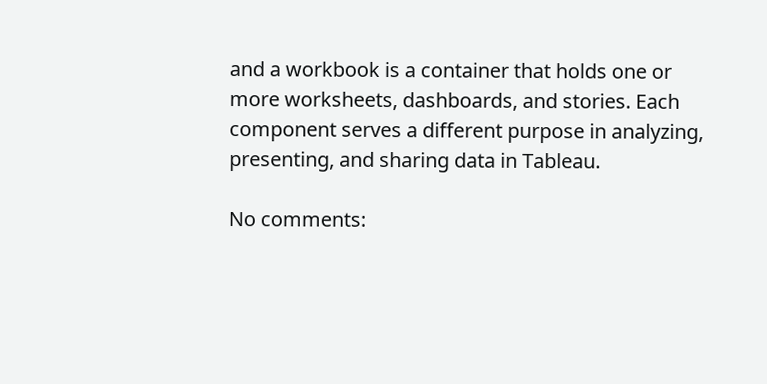and a workbook is a container that holds one or more worksheets, dashboards, and stories. Each component serves a different purpose in analyzing, presenting, and sharing data in Tableau.

No comments: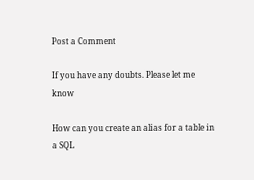Post a Comment

If you have any doubts. Please let me know

How can you create an alias for a table in a SQL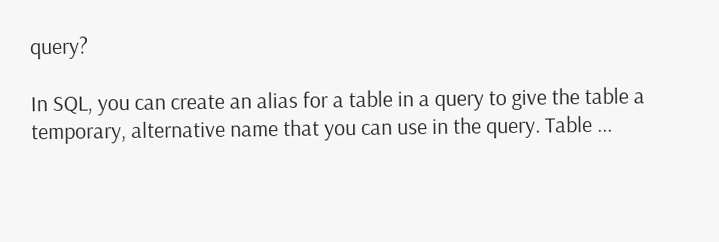query?

In SQL, you can create an alias for a table in a query to give the table a temporary, alternative name that you can use in the query. Table ...